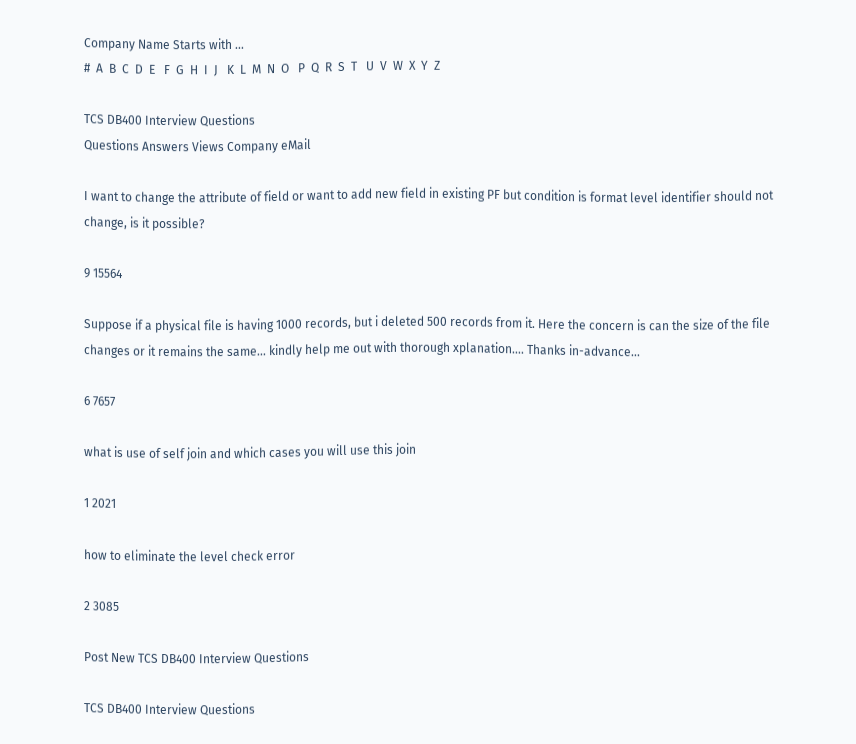Company Name Starts with ...
#  A  B  C  D  E   F  G  H  I  J   K  L  M  N  O   P  Q  R  S  T   U  V  W  X  Y  Z

TCS DB400 Interview Questions
Questions Answers Views Company eMail

I want to change the attribute of field or want to add new field in existing PF but condition is format level identifier should not change, is it possible?

9 15564

Suppose if a physical file is having 1000 records, but i deleted 500 records from it. Here the concern is can the size of the file changes or it remains the same... kindly help me out with thorough xplanation.... Thanks in-advance...

6 7657

what is use of self join and which cases you will use this join

1 2021

how to eliminate the level check error

2 3085

Post New TCS DB400 Interview Questions

TCS DB400 Interview Questions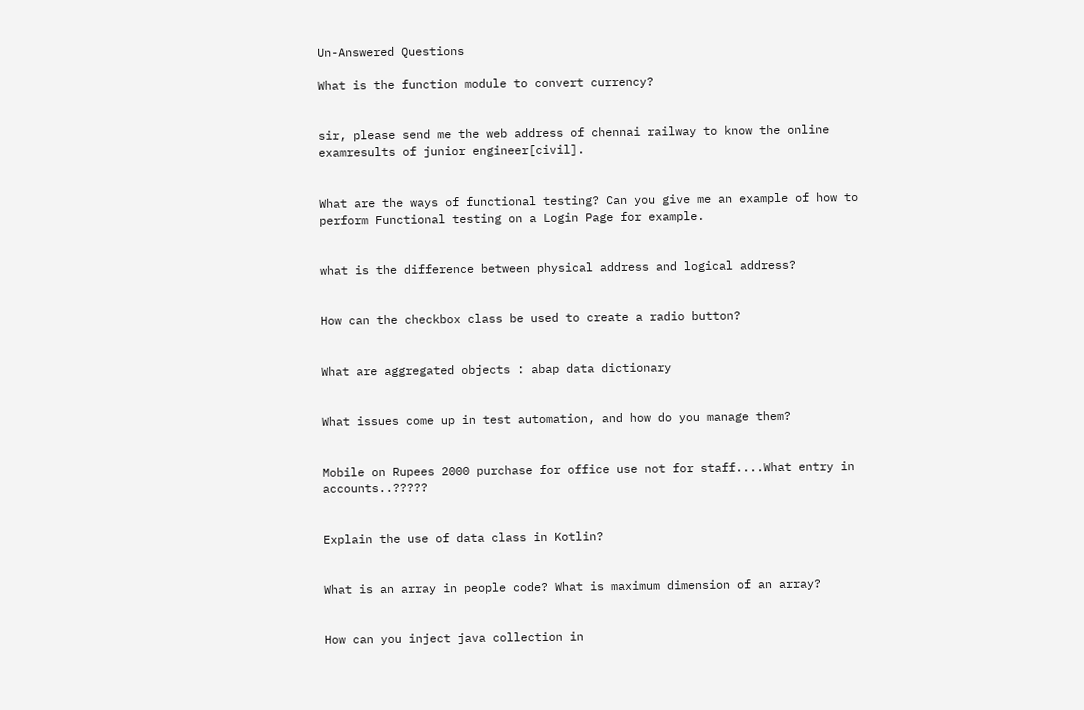Un-Answered Questions

What is the function module to convert currency?


sir, please send me the web address of chennai railway to know the online examresults of junior engineer[civil].


What are the ways of functional testing? Can you give me an example of how to perform Functional testing on a Login Page for example.


what is the difference between physical address and logical address?


How can the checkbox class be used to create a radio button?


What are aggregated objects : abap data dictionary


What issues come up in test automation, and how do you manage them?


Mobile on Rupees 2000 purchase for office use not for staff....What entry in accounts..?????


Explain the use of data class in Kotlin?


What is an array in people code? What is maximum dimension of an array?


How can you inject java collection in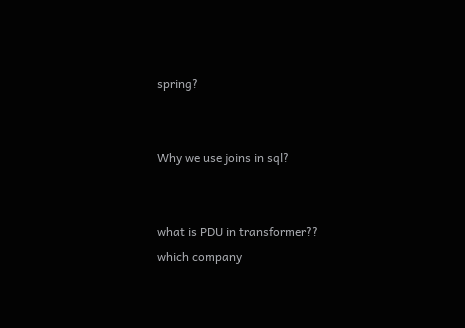spring?


Why we use joins in sql?


what is PDU in transformer?? which company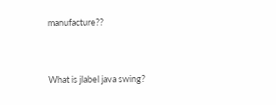manufacture??


What is jlabel java swing?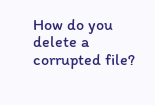How do you delete a corrupted file?